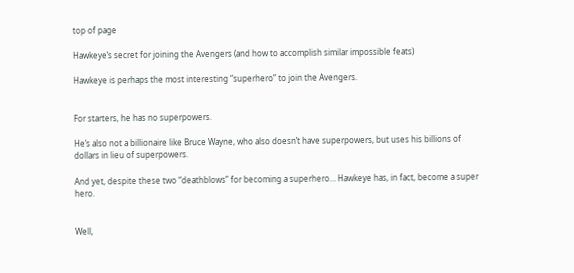top of page

Hawkeye’s secret for joining the Avengers (and how to accomplish similar impossible feats)

Hawkeye is perhaps the most interesting “superhero” to join the Avengers.


For starters, he has no superpowers.

He’s also not a billionaire like Bruce Wayne, who also doesn’t have superpowers, but uses his billions of dollars in lieu of superpowers.

And yet, despite these two “deathblows” for becoming a superhero… Hawkeye has, in fact, become a super hero.


Well,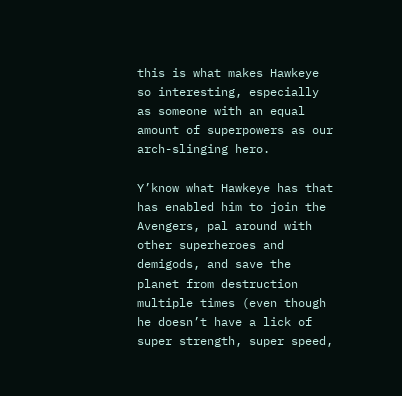this is what makes Hawkeye so interesting, especially as someone with an equal amount of superpowers as our arch-slinging hero.

Y’know what Hawkeye has that has enabled him to join the Avengers, pal around with other superheroes and demigods, and save the planet from destruction multiple times (even though he doesn’t have a lick of super strength, super speed,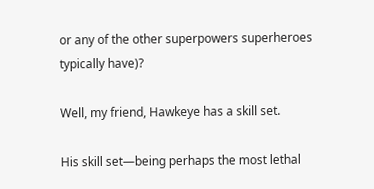or any of the other superpowers superheroes typically have)?

Well, my friend, Hawkeye has a skill set.

His skill set—being perhaps the most lethal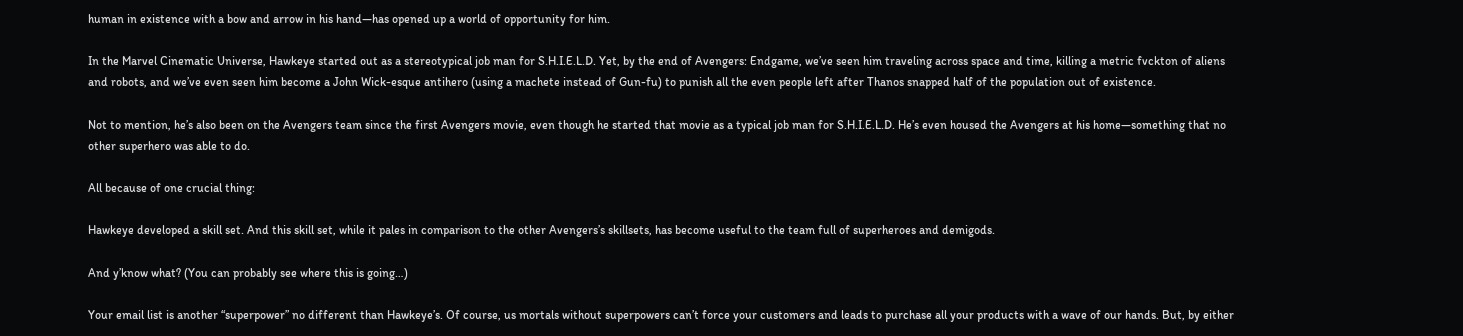human in existence with a bow and arrow in his hand—has opened up a world of opportunity for him.

In the Marvel Cinematic Universe, Hawkeye started out as a stereotypical job man for S.H.I.E.L.D. Yet, by the end of Avengers: Endgame, we’ve seen him traveling across space and time, killing a metric fvckton of aliens and robots, and we’ve even seen him become a John Wick-esque antihero (using a machete instead of Gun-fu) to punish all the even people left after Thanos snapped half of the population out of existence.

Not to mention, he’s also been on the Avengers team since the first Avengers movie, even though he started that movie as a typical job man for S.H.I.E.L.D. He’s even housed the Avengers at his home—something that no other superhero was able to do.

All because of one crucial thing:

Hawkeye developed a skill set. And this skill set, while it pales in comparison to the other Avengers’s skillsets, has become useful to the team full of superheroes and demigods.

And y’know what? (You can probably see where this is going…)

Your email list is another “superpower” no different than Hawkeye’s. Of course, us mortals without superpowers can’t force your customers and leads to purchase all your products with a wave of our hands. But, by either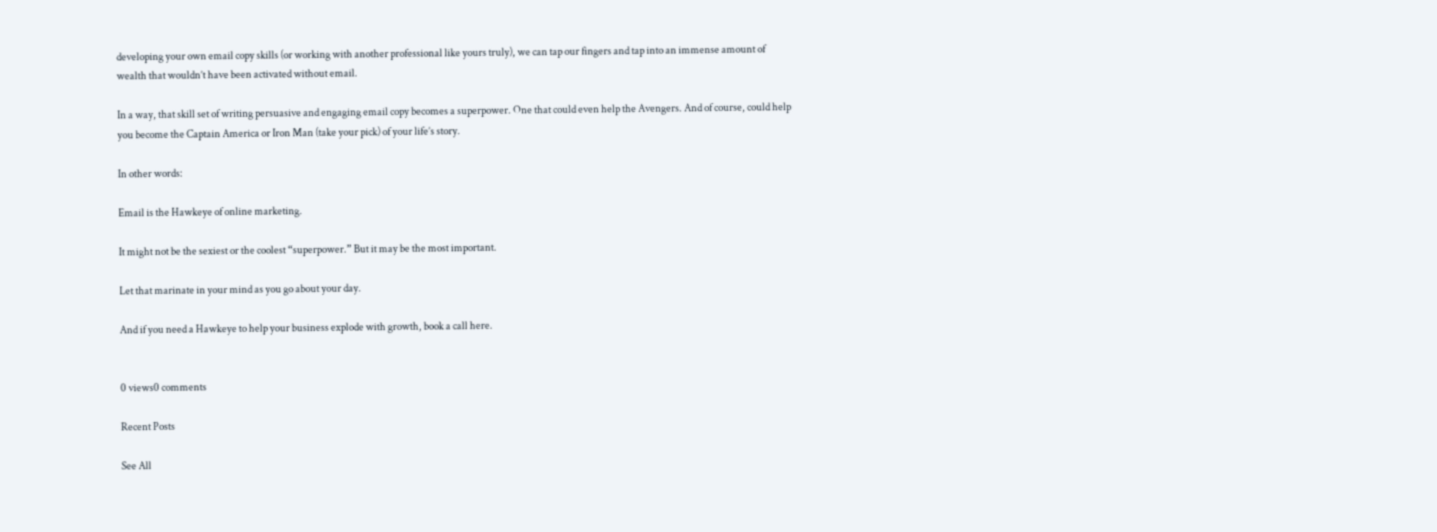developing your own email copy skills (or working with another professional like yours truly), we can tap our fingers and tap into an immense amount of wealth that wouldn’t have been activated without email.

In a way, that skill set of writing persuasive and engaging email copy becomes a superpower. One that could even help the Avengers. And of course, could help you become the Captain America or Iron Man (take your pick) of your life’s story.

In other words:

Email is the Hawkeye of online marketing.

It might not be the sexiest or the coolest “superpower.” But it may be the most important.

Let that marinate in your mind as you go about your day.

And if you need a Hawkeye to help your business explode with growth, book a call here.


0 views0 comments

Recent Posts

See All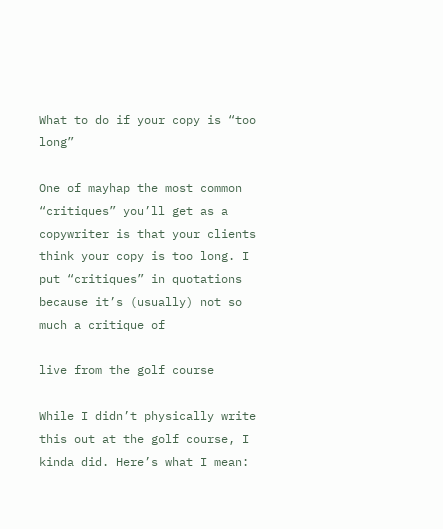What to do if your copy is “too long”

One of mayhap the most common “critiques” you’ll get as a copywriter is that your clients think your copy is too long. I put “critiques” in quotations because it’s (usually) not so much a critique of

live from the golf course

While I didn’t physically write this out at the golf course, I kinda did. Here’s what I mean: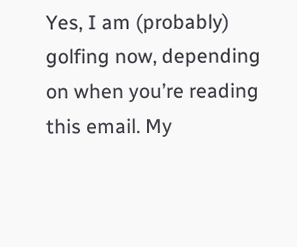Yes, I am (probably) golfing now, depending on when you’re reading this email. My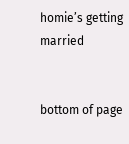homie’s getting married


bottom of page